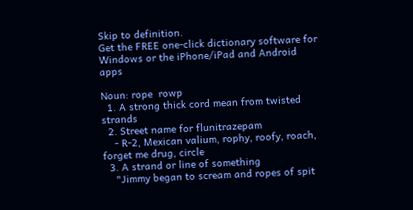Skip to definition.
Get the FREE one-click dictionary software for Windows or the iPhone/iPad and Android apps

Noun: rope  rowp
  1. A strong thick cord mean from twisted strands
  2. Street name for flunitrazepam
    - R-2, Mexican valium, rophy, roofy, roach, forget me drug, circle
  3. A strand or line of something
    "Jimmy began to scream and ropes of spit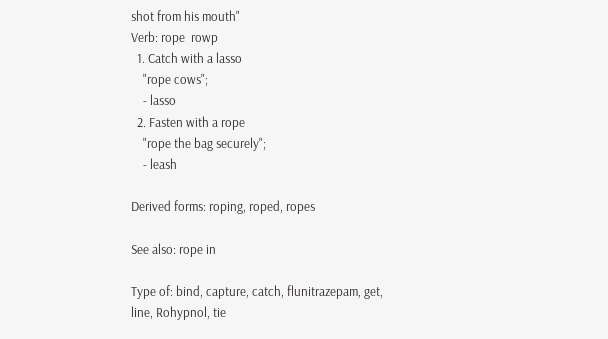shot from his mouth"
Verb: rope  rowp
  1. Catch with a lasso
    "rope cows";
    - lasso
  2. Fasten with a rope
    "rope the bag securely";
    - leash

Derived forms: roping, roped, ropes

See also: rope in

Type of: bind, capture, catch, flunitrazepam, get, line, Rohypnol, tie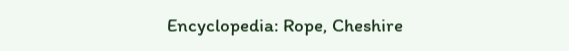Encyclopedia: Rope, Cheshire